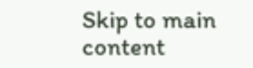Skip to main content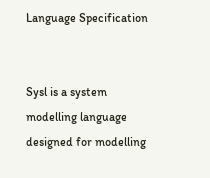Language Specification


Sysl is a system modelling language designed for modelling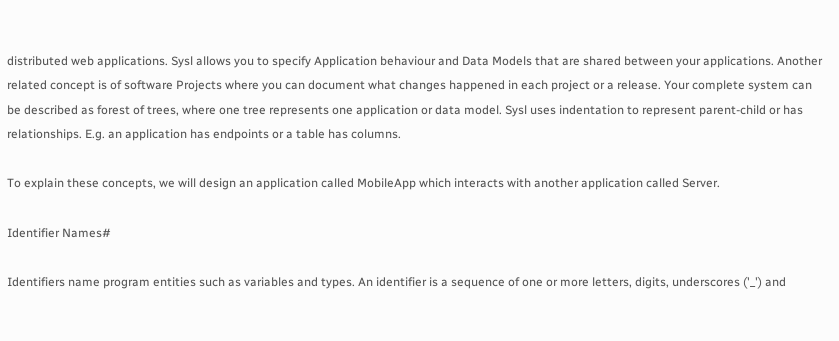distributed web applications. Sysl allows you to specify Application behaviour and Data Models that are shared between your applications. Another related concept is of software Projects where you can document what changes happened in each project or a release. Your complete system can be described as forest of trees, where one tree represents one application or data model. Sysl uses indentation to represent parent-child or has relationships. E.g. an application has endpoints or a table has columns.

To explain these concepts, we will design an application called MobileApp which interacts with another application called Server.

Identifier Names#

Identifiers name program entities such as variables and types. An identifier is a sequence of one or more letters, digits, underscores ('_') and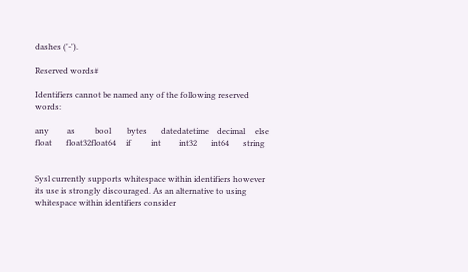dashes ('-').

Reserved words#

Identifiers cannot be named any of the following reserved words:

any         as          bool        bytes       datedatetime    decimal     else        float       float32float64     if          int         int32       int64       string


Sysl currently supports whitespace within identifiers however its use is strongly discouraged. As an alternative to using whitespace within identifiers consider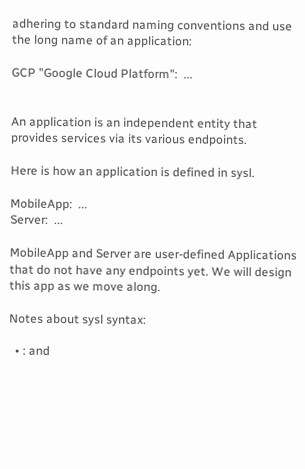adhering to standard naming conventions and use the long name of an application:

GCP "Google Cloud Platform":  ...


An application is an independent entity that provides services via its various endpoints.

Here is how an application is defined in sysl.

MobileApp:  ...
Server:  ...

MobileApp and Server are user-defined Applications that do not have any endpoints yet. We will design this app as we move along.

Notes about sysl syntax:

  • : and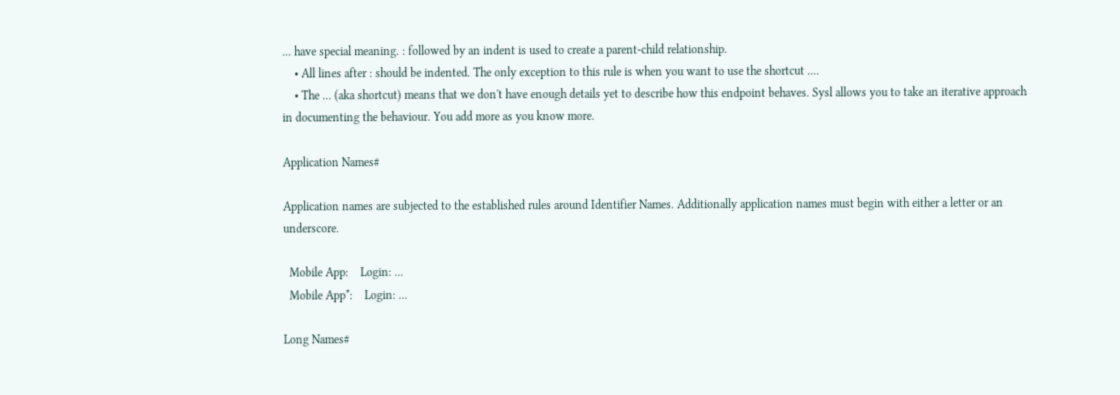... have special meaning. : followed by an indent is used to create a parent-child relationship.
    • All lines after : should be indented. The only exception to this rule is when you want to use the shortcut ....
    • The ... (aka shortcut) means that we don't have enough details yet to describe how this endpoint behaves. Sysl allows you to take an iterative approach in documenting the behaviour. You add more as you know more.

Application Names#

Application names are subjected to the established rules around Identifier Names. Additionally application names must begin with either a letter or an underscore.

  Mobile App:    Login: ...
  Mobile App*:    Login: ...

Long Names#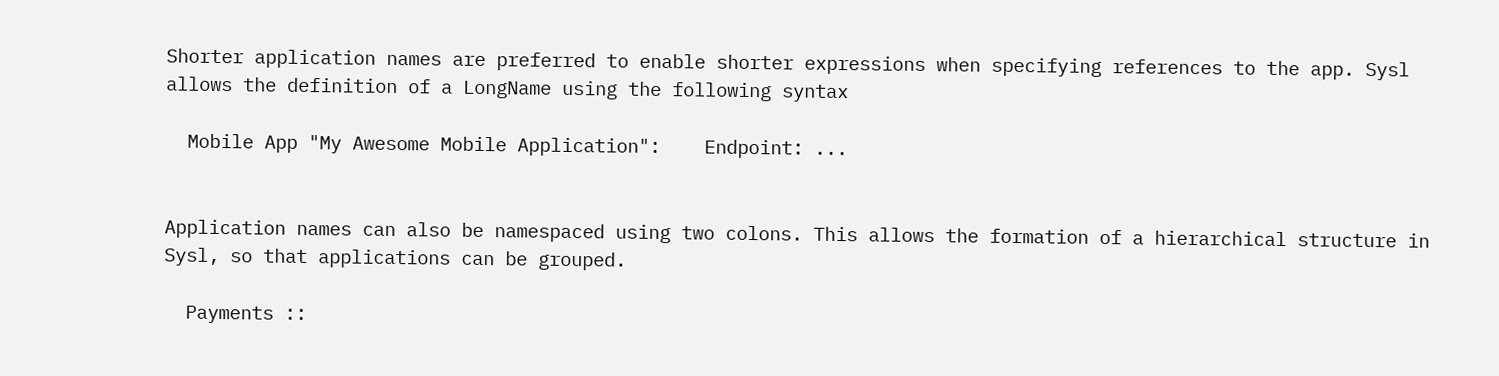Shorter application names are preferred to enable shorter expressions when specifying references to the app. Sysl allows the definition of a LongName using the following syntax

  Mobile App "My Awesome Mobile Application":    Endpoint: ...


Application names can also be namespaced using two colons. This allows the formation of a hierarchical structure in Sysl, so that applications can be grouped.

  Payments ::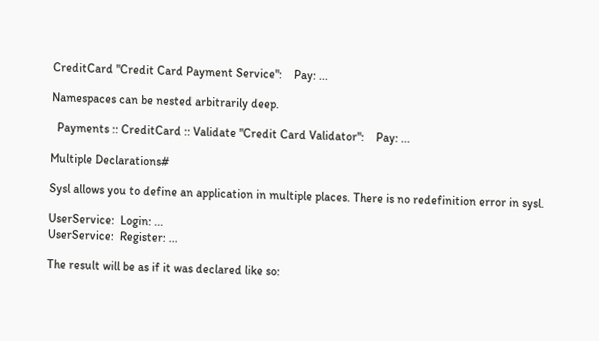CreditCard "Credit Card Payment Service":    Pay: ...

Namespaces can be nested arbitrarily deep.

  Payments :: CreditCard :: Validate "Credit Card Validator":    Pay: ...

Multiple Declarations#

Sysl allows you to define an application in multiple places. There is no redefinition error in sysl.

UserService:  Login: ...
UserService:  Register: ...

The result will be as if it was declared like so: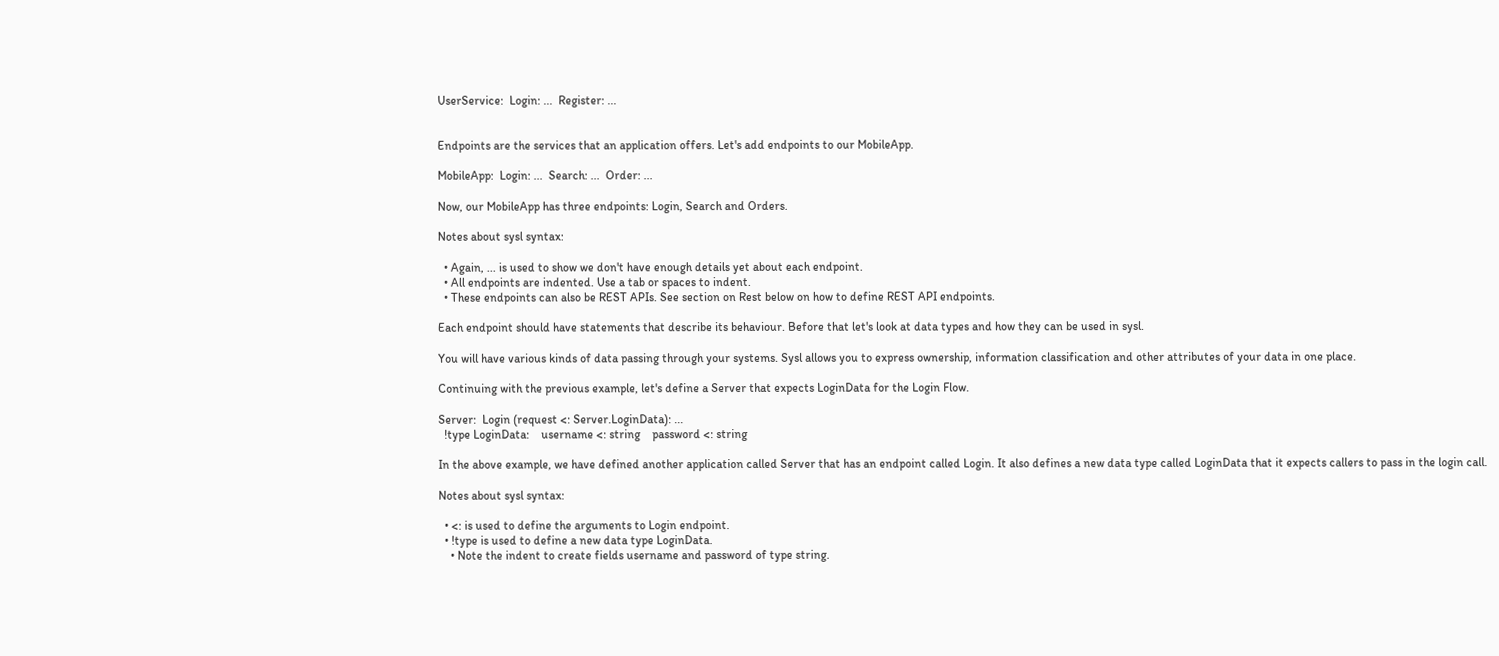UserService:  Login: ...  Register: ...


Endpoints are the services that an application offers. Let's add endpoints to our MobileApp.

MobileApp:  Login: ...  Search: ...  Order: ...

Now, our MobileApp has three endpoints: Login, Search and Orders.

Notes about sysl syntax:

  • Again, ... is used to show we don't have enough details yet about each endpoint.
  • All endpoints are indented. Use a tab or spaces to indent.
  • These endpoints can also be REST APIs. See section on Rest below on how to define REST API endpoints.

Each endpoint should have statements that describe its behaviour. Before that let's look at data types and how they can be used in sysl.

You will have various kinds of data passing through your systems. Sysl allows you to express ownership, information classification and other attributes of your data in one place.

Continuing with the previous example, let's define a Server that expects LoginData for the Login Flow.

Server:  Login (request <: Server.LoginData): ...
  !type LoginData:    username <: string    password <: string

In the above example, we have defined another application called Server that has an endpoint called Login. It also defines a new data type called LoginData that it expects callers to pass in the login call.

Notes about sysl syntax:

  • <: is used to define the arguments to Login endpoint.
  • !type is used to define a new data type LoginData.
    • Note the indent to create fields username and password of type string.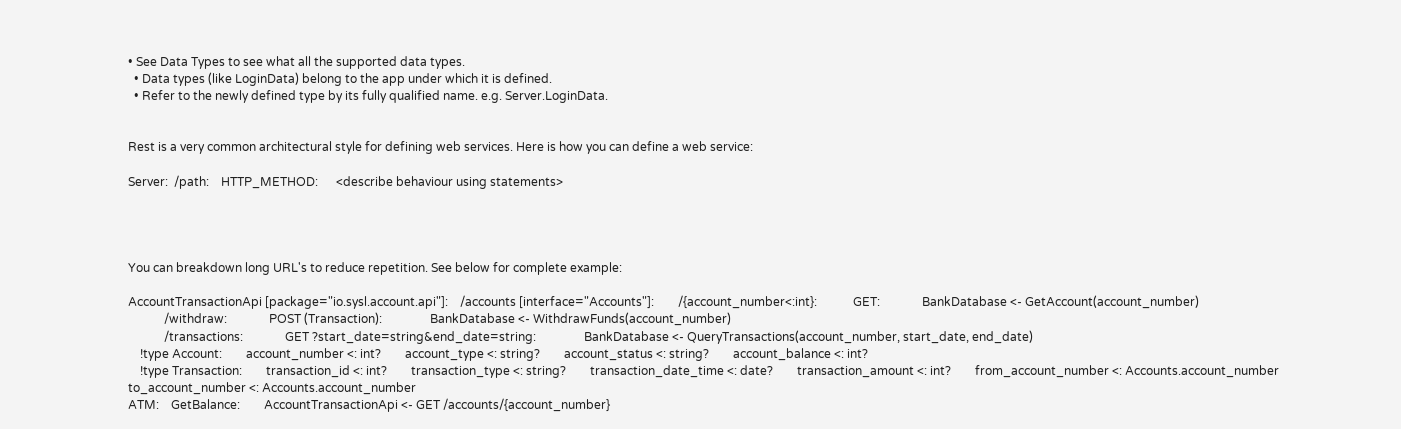• See Data Types to see what all the supported data types.
  • Data types (like LoginData) belong to the app under which it is defined.
  • Refer to the newly defined type by its fully qualified name. e.g. Server.LoginData.


Rest is a very common architectural style for defining web services. Here is how you can define a web service:

Server:  /path:    HTTP_METHOD:      <describe behaviour using statements>




You can breakdown long URL's to reduce repetition. See below for complete example:

AccountTransactionApi [package="io.sysl.account.api"]:    /accounts [interface="Accounts"]:        /{account_number<:int}:            GET:              BankDatabase <- GetAccount(account_number)
            /withdraw:              POST (Transaction):                BankDatabase <- WithdrawFunds(account_number)
            /transactions:              GET ?start_date=string&end_date=string:                BankDatabase <- QueryTransactions(account_number, start_date, end_date)
    !type Account:        account_number <: int?        account_type <: string?        account_status <: string?        account_balance <: int?
    !type Transaction:        transaction_id <: int?        transaction_type <: string?        transaction_date_time <: date?        transaction_amount <: int?        from_account_number <: Accounts.account_number        to_account_number <: Accounts.account_number
ATM:    GetBalance:        AccountTransactionApi <- GET /accounts/{account_number}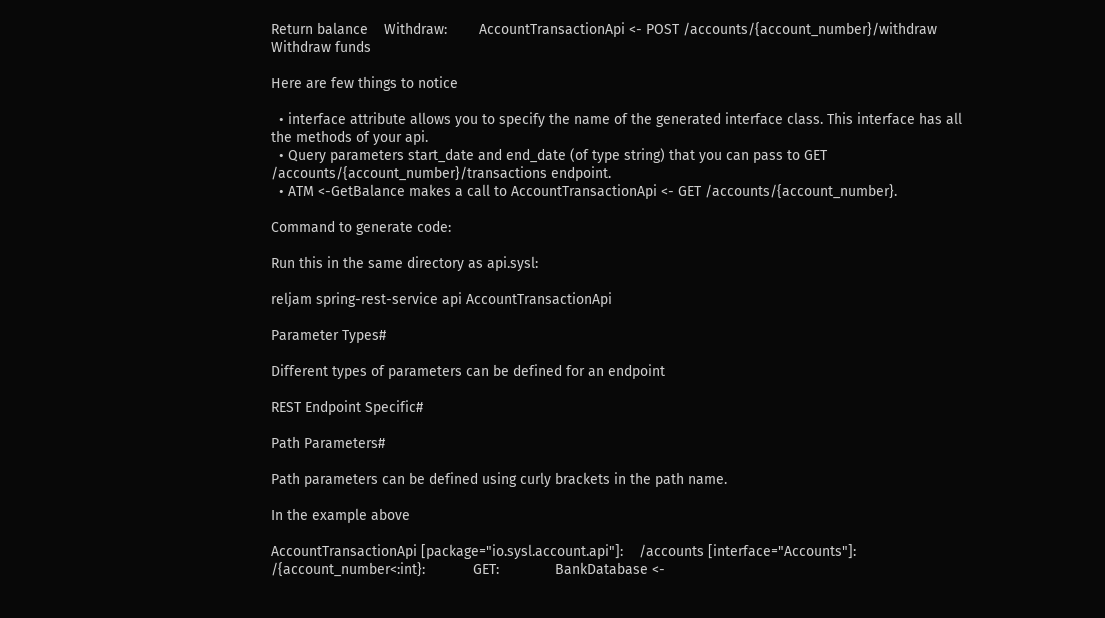Return balance    Withdraw:        AccountTransactionApi <- POST /accounts/{account_number}/withdraw        Withdraw funds

Here are few things to notice

  • interface attribute allows you to specify the name of the generated interface class. This interface has all the methods of your api.
  • Query parameters start_date and end_date (of type string) that you can pass to GET /accounts/{account_number}/transactions endpoint.
  • ATM <-GetBalance makes a call to AccountTransactionApi <- GET /accounts/{account_number}.

Command to generate code:

Run this in the same directory as api.sysl:

reljam spring-rest-service api AccountTransactionApi

Parameter Types#

Different types of parameters can be defined for an endpoint

REST Endpoint Specific#

Path Parameters#

Path parameters can be defined using curly brackets in the path name.

In the example above

AccountTransactionApi [package="io.sysl.account.api"]:    /accounts [interface="Accounts"]:        /{account_number<:int}:            GET:              BankDatabase <-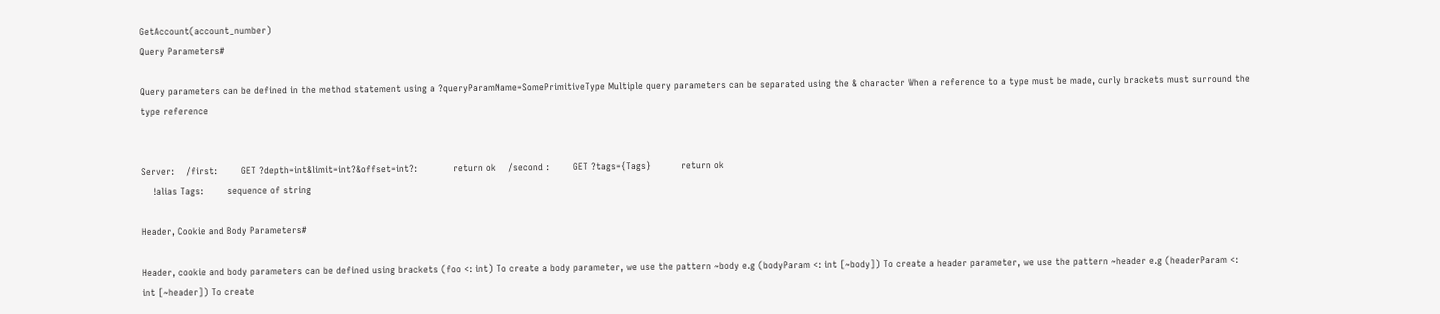GetAccount(account_number)
Query Parameters#

Query parameters can be defined in the method statement using a ?queryParamName=SomePrimitiveType Multiple query parameters can be separated using the & character When a reference to a type must be made, curly brackets must surround the type reference


Server:    /first:        GET ?depth=int&limit=int?&offset=int?:            return ok    /second :        GET ?tags={Tags}          return ok
    !alias Tags:        sequence of string

Header, Cookie and Body Parameters#

Header, cookie and body parameters can be defined using brackets (foo <: int) To create a body parameter, we use the pattern ~body e.g (bodyParam <: int [~body]) To create a header parameter, we use the pattern ~header e.g (headerParam <: int [~header]) To create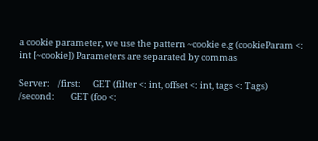a cookie parameter, we use the pattern ~cookie e.g (cookieParam <: int [~cookie]) Parameters are separated by commas

Server:    /first:      GET (filter <: int, offset <: int, tags <: Tags)    /second:        GET (foo <: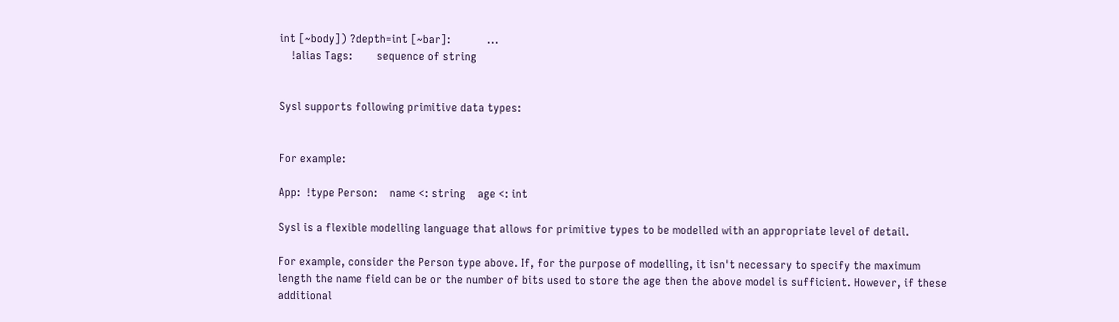int [~body]) ?depth=int [~bar]:            ...
    !alias Tags:        sequence of string


Sysl supports following primitive data types:


For example:

App:  !type Person:    name <: string    age <: int

Sysl is a flexible modelling language that allows for primitive types to be modelled with an appropriate level of detail.

For example, consider the Person type above. If, for the purpose of modelling, it isn't necessary to specify the maximum length the name field can be or the number of bits used to store the age then the above model is sufficient. However, if these additional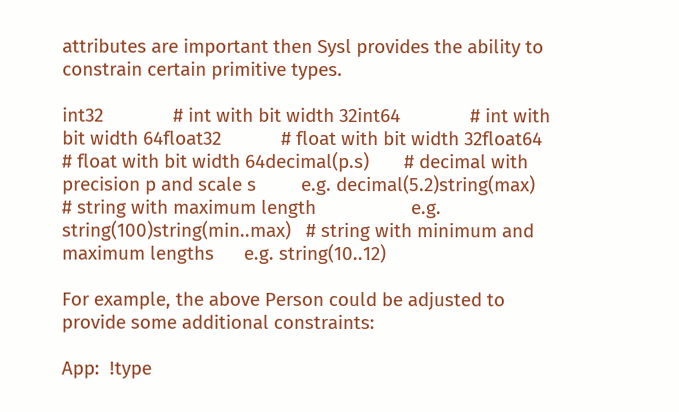attributes are important then Sysl provides the ability to constrain certain primitive types.

int32              # int with bit width 32int64              # int with bit width 64float32            # float with bit width 32float64            # float with bit width 64decimal(p.s)       # decimal with precision p and scale s         e.g. decimal(5.2)string(max)        # string with maximum length                   e.g. string(100)string(min..max)   # string with minimum and maximum lengths      e.g. string(10..12)

For example, the above Person could be adjusted to provide some additional constraints:

App:  !type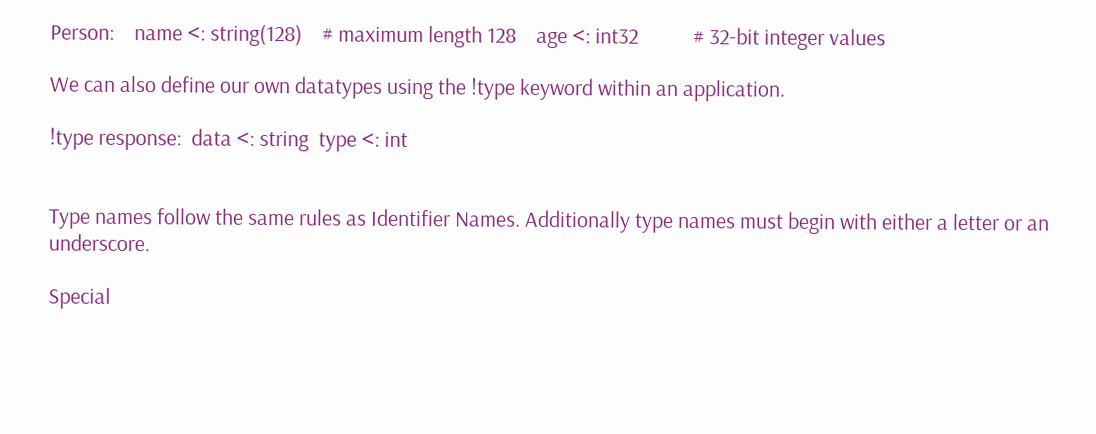Person:    name <: string(128)    # maximum length 128    age <: int32           # 32-bit integer values

We can also define our own datatypes using the !type keyword within an application.

!type response:  data <: string  type <: int


Type names follow the same rules as Identifier Names. Additionally type names must begin with either a letter or an underscore.

Special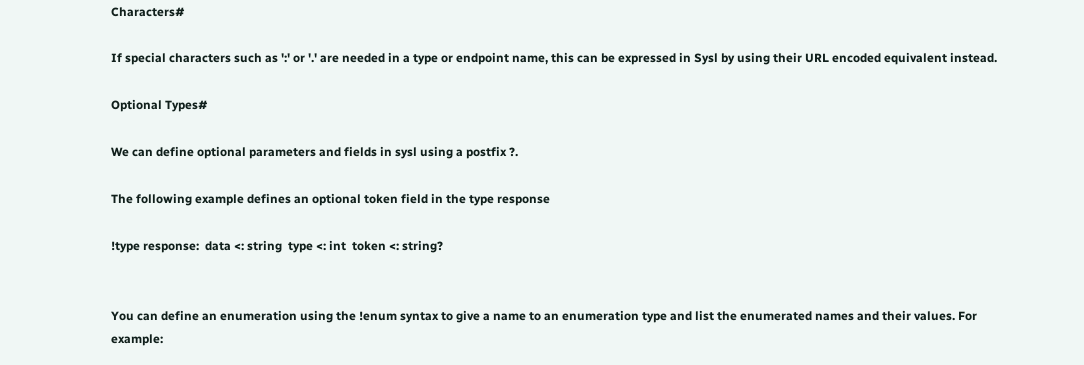Characters#

If special characters such as ':' or '.' are needed in a type or endpoint name, this can be expressed in Sysl by using their URL encoded equivalent instead.

Optional Types#

We can define optional parameters and fields in sysl using a postfix ?.

The following example defines an optional token field in the type response

!type response:  data <: string  type <: int  token <: string?


You can define an enumeration using the !enum syntax to give a name to an enumeration type and list the enumerated names and their values. For example: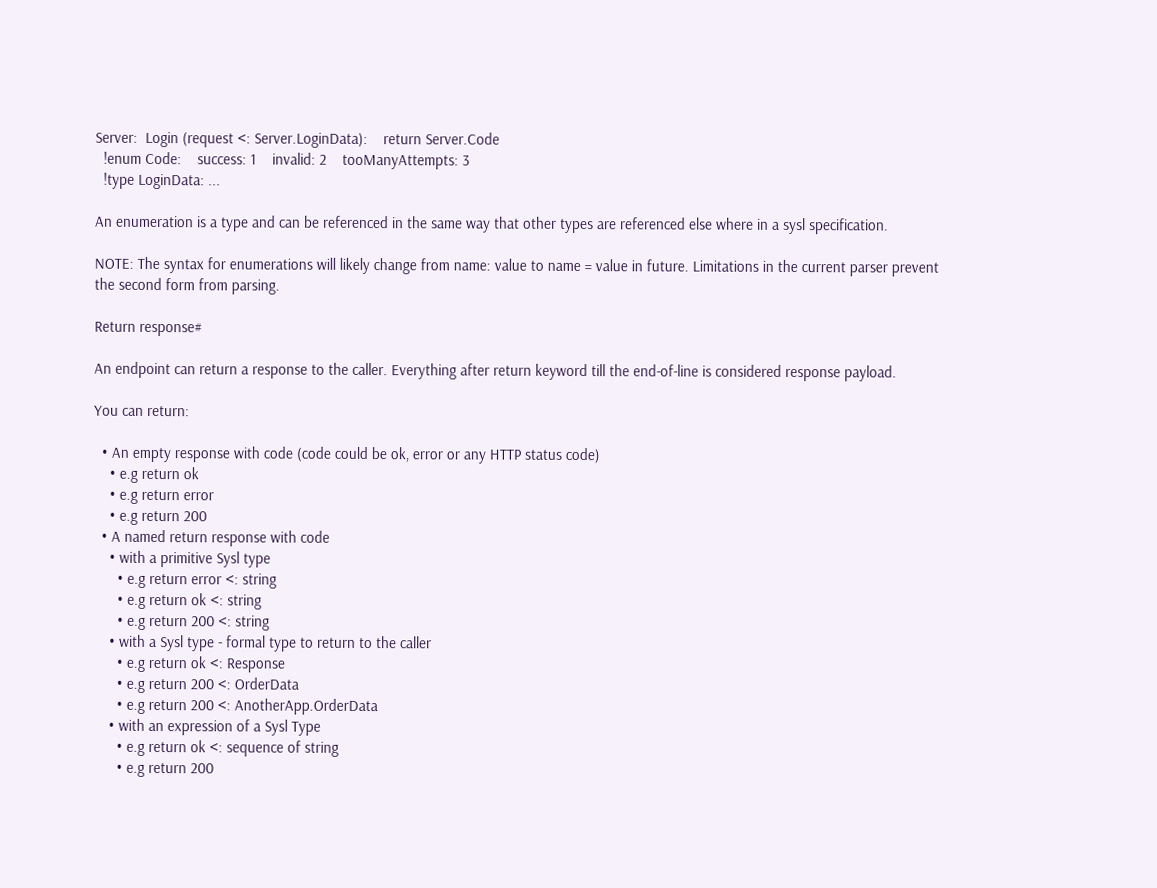Server:  Login (request <: Server.LoginData):    return Server.Code
  !enum Code:    success: 1    invalid: 2    tooManyAttempts: 3
  !type LoginData: ...

An enumeration is a type and can be referenced in the same way that other types are referenced else where in a sysl specification.

NOTE: The syntax for enumerations will likely change from name: value to name = value in future. Limitations in the current parser prevent the second form from parsing.

Return response#

An endpoint can return a response to the caller. Everything after return keyword till the end-of-line is considered response payload.

You can return:

  • An empty response with code (code could be ok, error or any HTTP status code)
    • e.g return ok
    • e.g return error
    • e.g return 200
  • A named return response with code
    • with a primitive Sysl type
      • e.g return error <: string
      • e.g return ok <: string
      • e.g return 200 <: string
    • with a Sysl type - formal type to return to the caller
      • e.g return ok <: Response
      • e.g return 200 <: OrderData
      • e.g return 200 <: AnotherApp.OrderData
    • with an expression of a Sysl Type
      • e.g return ok <: sequence of string
      • e.g return 200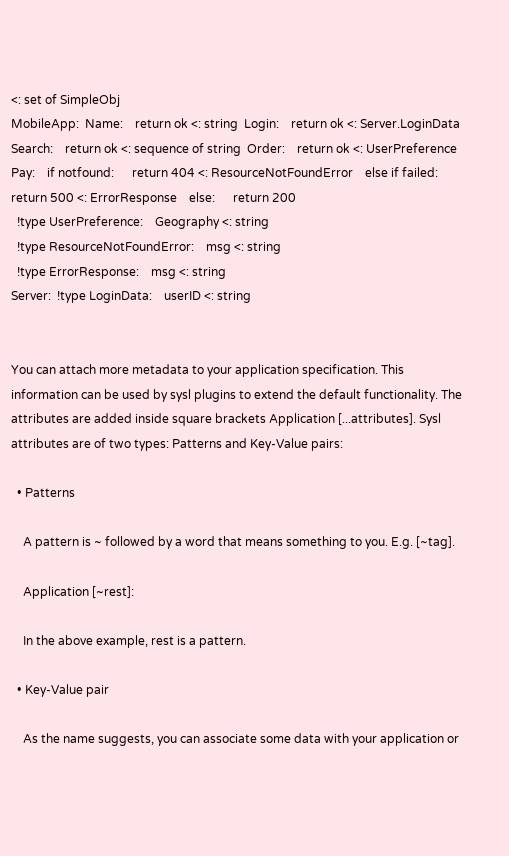<: set of SimpleObj
MobileApp:  Name:    return ok <: string  Login:    return ok <: Server.LoginData  Search:    return ok <: sequence of string  Order:    return ok <: UserPreference  Pay:    if notfound:      return 404 <: ResourceNotFoundError    else if failed:      return 500 <: ErrorResponse    else:      return 200
  !type UserPreference:    Geography <: string
  !type ResourceNotFoundError:    msg <: string
  !type ErrorResponse:    msg <: string
Server:  !type LoginData:    userID <: string


You can attach more metadata to your application specification. This information can be used by sysl plugins to extend the default functionality. The attributes are added inside square brackets Application [...attributes]. Sysl attributes are of two types: Patterns and Key-Value pairs:

  • Patterns

    A pattern is ~ followed by a word that means something to you. E.g. [~tag].

    Application [~rest]:

    In the above example, rest is a pattern.

  • Key-Value pair

    As the name suggests, you can associate some data with your application or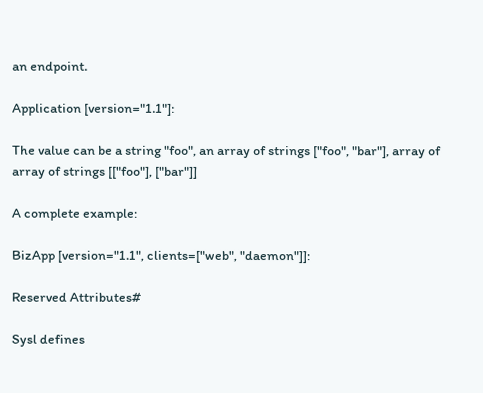an endpoint.

Application [version="1.1"]:

The value can be a string "foo", an array of strings ["foo", "bar"], array of array of strings [["foo"], ["bar"]]

A complete example:

BizApp [version="1.1", clients=["web", "daemon"]]:

Reserved Attributes#

Sysl defines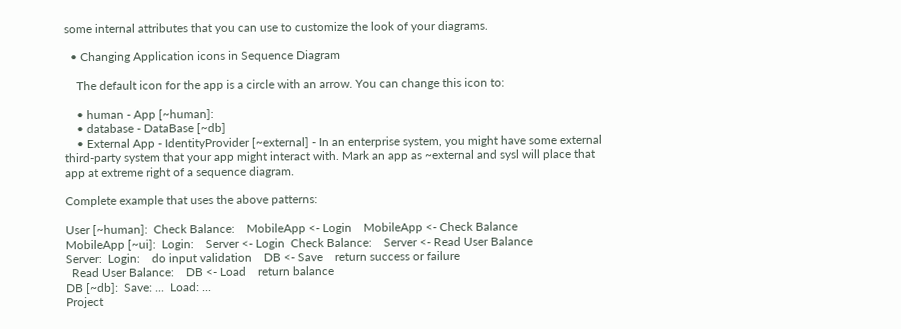some internal attributes that you can use to customize the look of your diagrams.

  • Changing Application icons in Sequence Diagram

    The default icon for the app is a circle with an arrow. You can change this icon to:

    • human - App [~human]:
    • database - DataBase [~db]
    • External App - IdentityProvider [~external] - In an enterprise system, you might have some external third-party system that your app might interact with. Mark an app as ~external and sysl will place that app at extreme right of a sequence diagram.

Complete example that uses the above patterns:

User [~human]:  Check Balance:    MobileApp <- Login    MobileApp <- Check Balance
MobileApp [~ui]:  Login:    Server <- Login  Check Balance:    Server <- Read User Balance
Server:  Login:    do input validation    DB <- Save    return success or failure
  Read User Balance:    DB <- Load    return balance
DB [~db]:  Save: ...  Load: ...
Project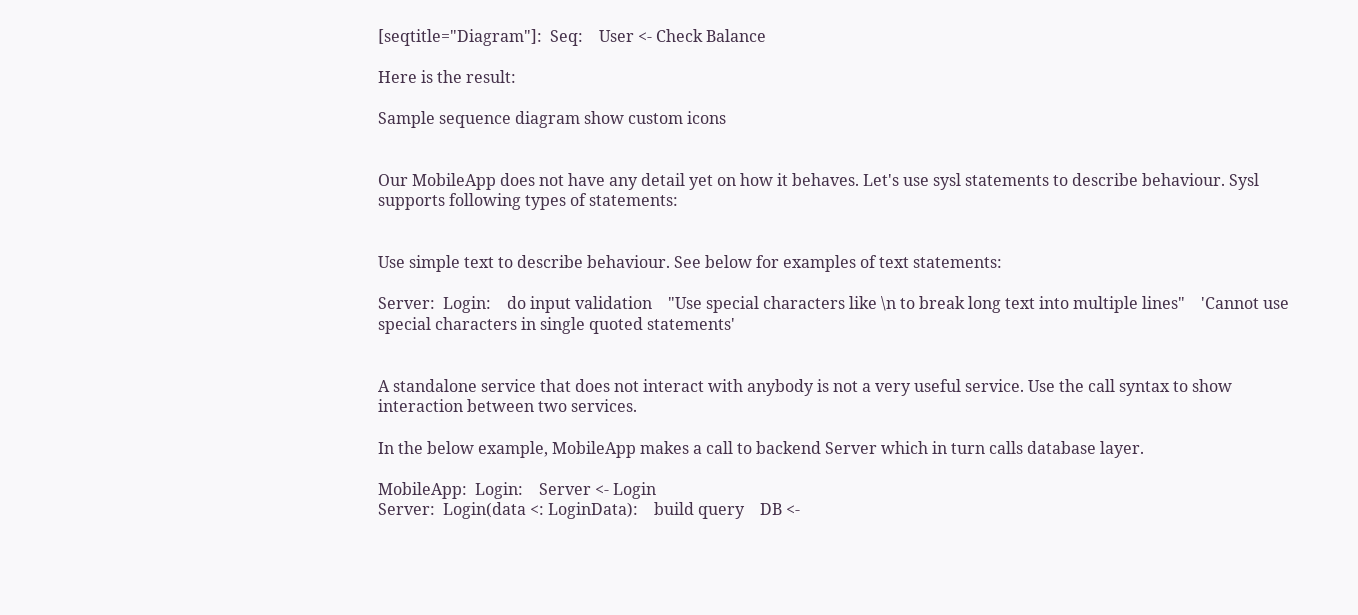[seqtitle="Diagram"]:  Seq:    User <- Check Balance

Here is the result:

Sample sequence diagram show custom icons


Our MobileApp does not have any detail yet on how it behaves. Let's use sysl statements to describe behaviour. Sysl supports following types of statements:


Use simple text to describe behaviour. See below for examples of text statements:

Server:  Login:    do input validation    "Use special characters like \n to break long text into multiple lines"    'Cannot use special characters in single quoted statements'


A standalone service that does not interact with anybody is not a very useful service. Use the call syntax to show interaction between two services.

In the below example, MobileApp makes a call to backend Server which in turn calls database layer.

MobileApp:  Login:    Server <- Login
Server:  Login(data <: LoginData):    build query    DB <-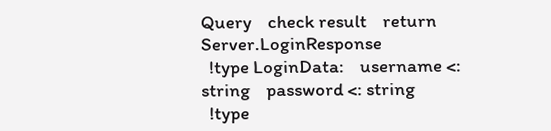Query    check result    return Server.LoginResponse
  !type LoginData:    username <: string    password <: string
  !type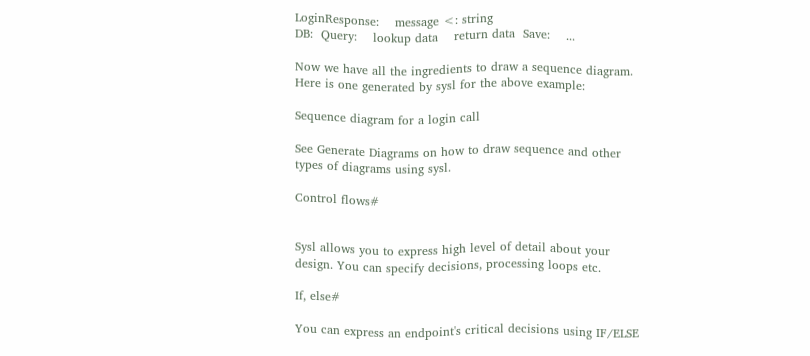LoginResponse:    message <: string
DB:  Query:    lookup data    return data  Save:    ...

Now we have all the ingredients to draw a sequence diagram. Here is one generated by sysl for the above example:

Sequence diagram for a login call

See Generate Diagrams on how to draw sequence and other types of diagrams using sysl.

Control flows#


Sysl allows you to express high level of detail about your design. You can specify decisions, processing loops etc.

If, else#

You can express an endpoint's critical decisions using IF/ELSE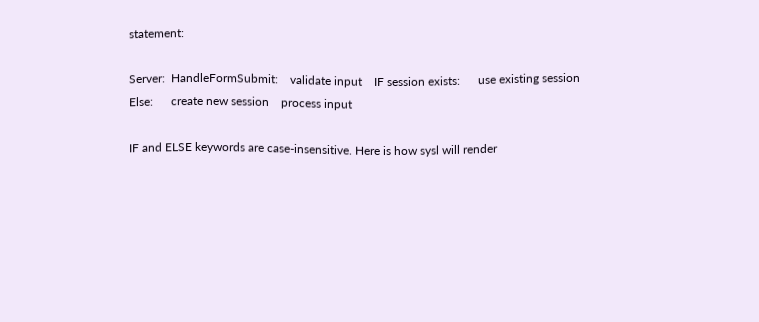statement:

Server:  HandleFormSubmit:    validate input    IF session exists:      use existing session    Else:      create new session    process input

IF and ELSE keywords are case-insensitive. Here is how sysl will render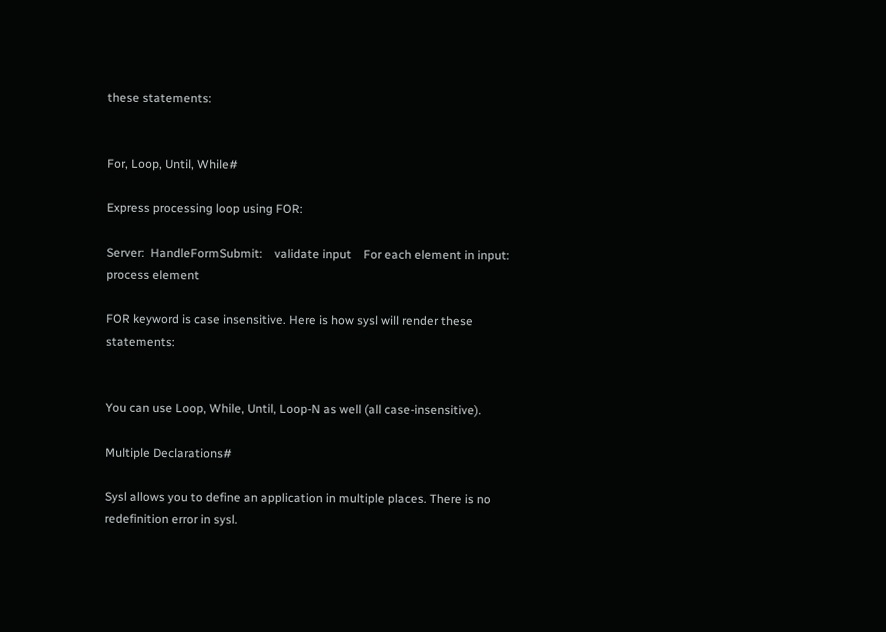these statements:


For, Loop, Until, While#

Express processing loop using FOR:

Server:  HandleFormSubmit:    validate input    For each element in input:      process element

FOR keyword is case insensitive. Here is how sysl will render these statements:


You can use Loop, While, Until, Loop-N as well (all case-insensitive).

Multiple Declarations#

Sysl allows you to define an application in multiple places. There is no redefinition error in sysl.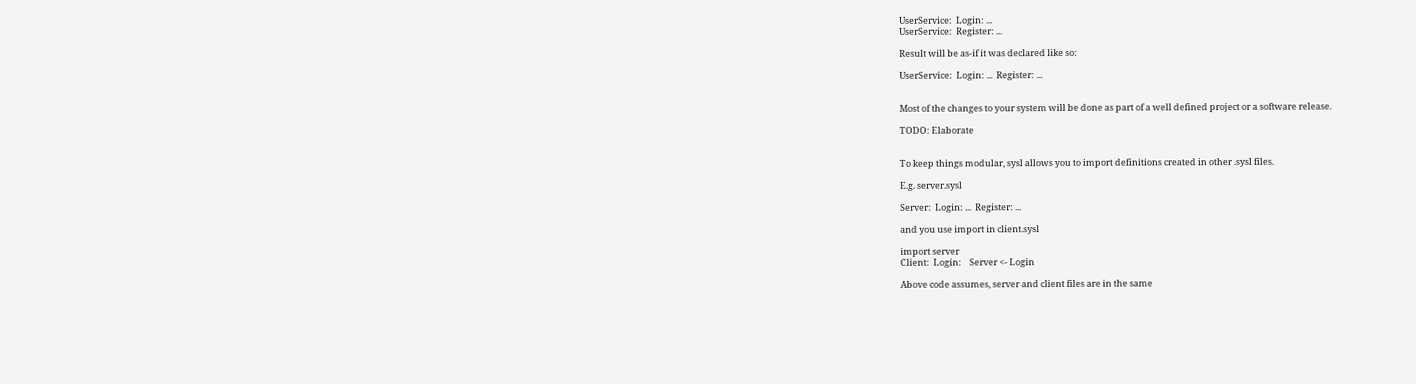UserService:  Login: ...
UserService:  Register: ...

Result will be as-if it was declared like so:

UserService:  Login: ...  Register: ...


Most of the changes to your system will be done as part of a well defined project or a software release.

TODO: Elaborate


To keep things modular, sysl allows you to import definitions created in other .sysl files.

E.g. server.sysl

Server:  Login: ...  Register: ...

and you use import in client.sysl

import server
Client:  Login:    Server <- Login

Above code assumes, server and client files are in the same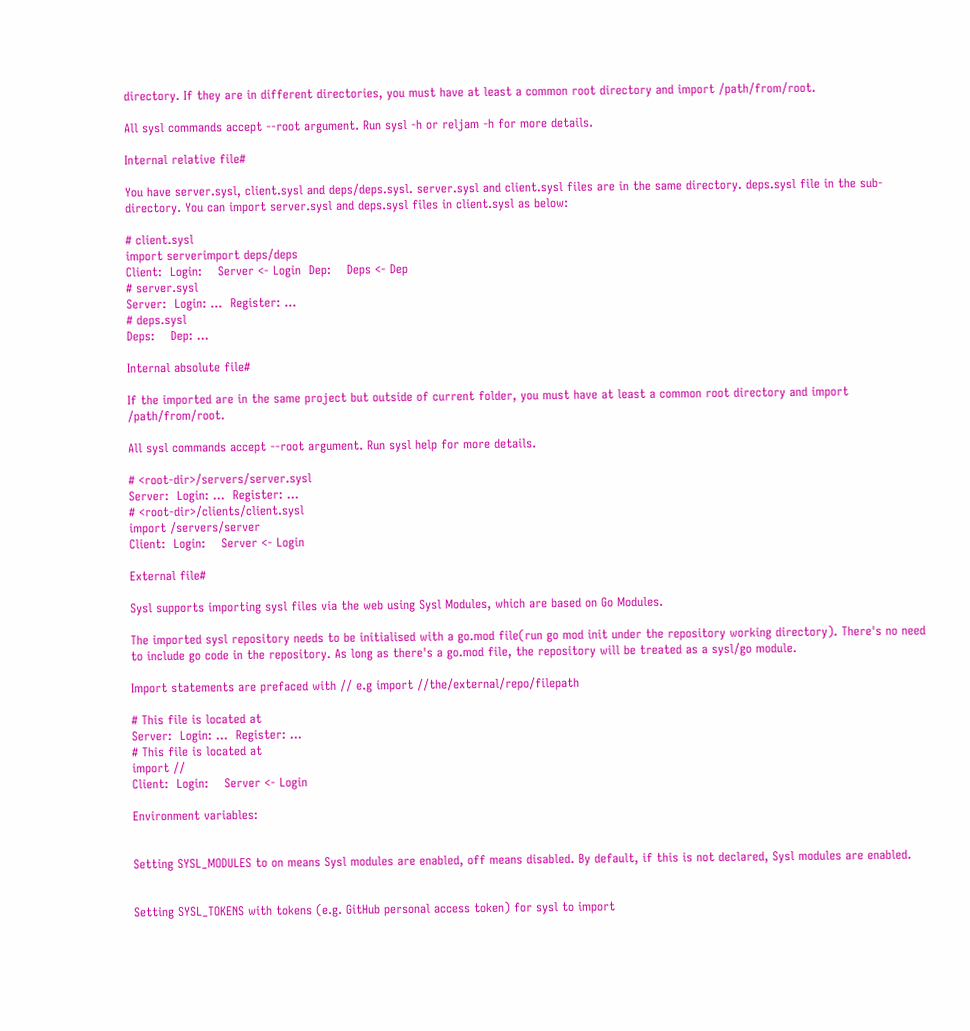directory. If they are in different directories, you must have at least a common root directory and import /path/from/root.

All sysl commands accept --root argument. Run sysl -h or reljam -h for more details.

Internal relative file#

You have server.sysl, client.sysl and deps/deps.sysl. server.sysl and client.sysl files are in the same directory. deps.sysl file in the sub-directory. You can import server.sysl and deps.sysl files in client.sysl as below:

# client.sysl
import serverimport deps/deps
Client:  Login:    Server <- Login  Dep:    Deps <- Dep
# server.sysl
Server:  Login: ...  Register: ...
# deps.sysl
Deps:    Dep: ...

Internal absolute file#

If the imported are in the same project but outside of current folder, you must have at least a common root directory and import /path/from/root.

All sysl commands accept --root argument. Run sysl help for more details.

# <root-dir>/servers/server.sysl
Server:  Login: ...  Register: ...
# <root-dir>/clients/client.sysl
import /servers/server
Client:  Login:    Server <- Login

External file#

Sysl supports importing sysl files via the web using Sysl Modules, which are based on Go Modules.

The imported sysl repository needs to be initialised with a go.mod file(run go mod init under the repository working directory). There's no need to include go code in the repository. As long as there's a go.mod file, the repository will be treated as a sysl/go module.

Import statements are prefaced with // e.g import //the/external/repo/filepath

# This file is located at
Server:  Login: ...  Register: ...
# This file is located at
import //
Client:  Login:    Server <- Login

Environment variables:


Setting SYSL_MODULES to on means Sysl modules are enabled, off means disabled. By default, if this is not declared, Sysl modules are enabled.


Setting SYSL_TOKENS with tokens (e.g. GitHub personal access token) for sysl to import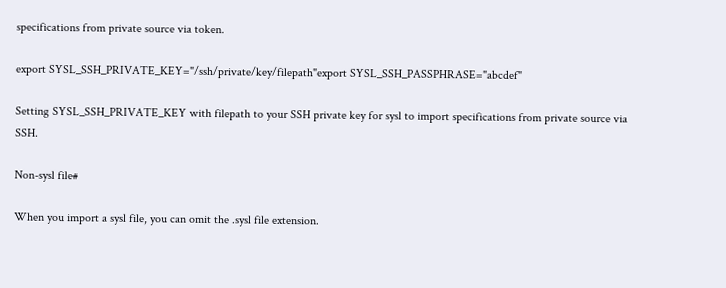specifications from private source via token.

export SYSL_SSH_PRIVATE_KEY="/ssh/private/key/filepath"export SYSL_SSH_PASSPHRASE="abcdef"

Setting SYSL_SSH_PRIVATE_KEY with filepath to your SSH private key for sysl to import specifications from private source via SSH.

Non-sysl file#

When you import a sysl file, you can omit the .sysl file extension.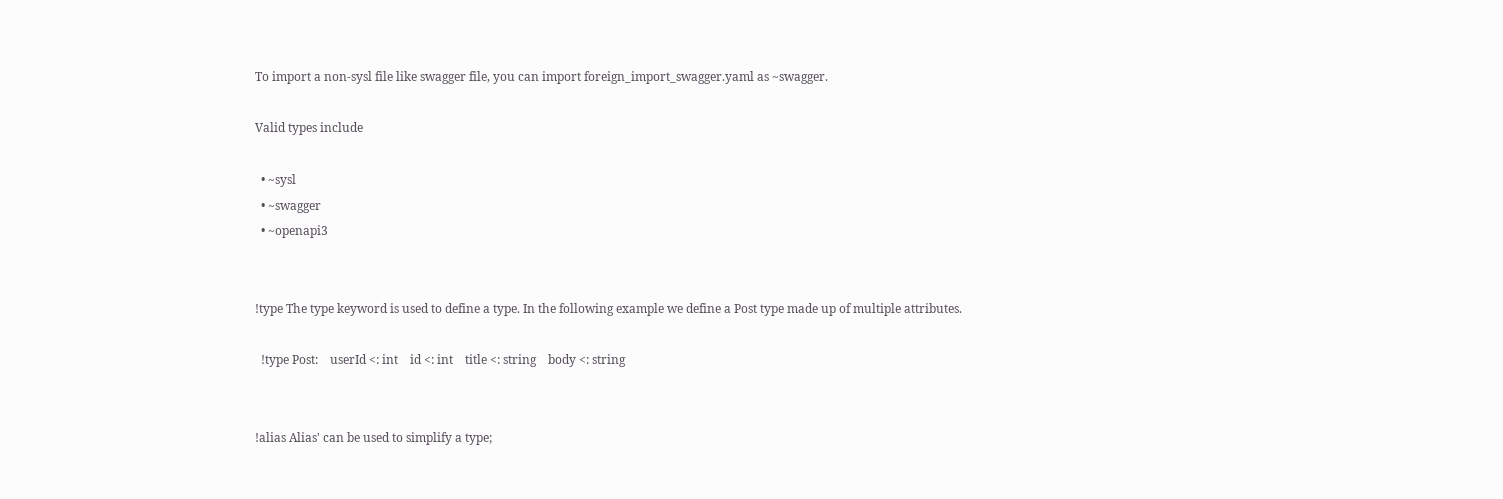To import a non-sysl file like swagger file, you can import foreign_import_swagger.yaml as ~swagger.

Valid types include

  • ~sysl
  • ~swagger
  • ~openapi3


!type The type keyword is used to define a type. In the following example we define a Post type made up of multiple attributes.

  !type Post:    userId <: int    id <: int    title <: string    body <: string


!alias Alias' can be used to simplify a type;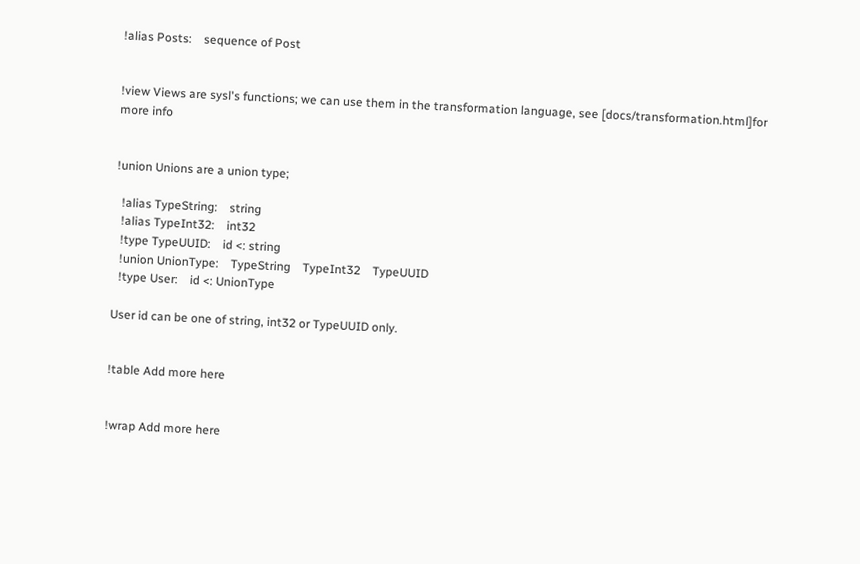!alias Posts:    sequence of Post


!view Views are sysl's functions; we can use them in the transformation language, see [docs/transformation.html]for more info


!union Unions are a union type;

  !alias TypeString:    string
  !alias TypeInt32:    int32
  !type TypeUUID:    id <: string
  !union UnionType:    TypeString    TypeInt32    TypeUUID
  !type User:    id <: UnionType

User id can be one of string, int32 or TypeUUID only.


!table Add more here


!wrap Add more here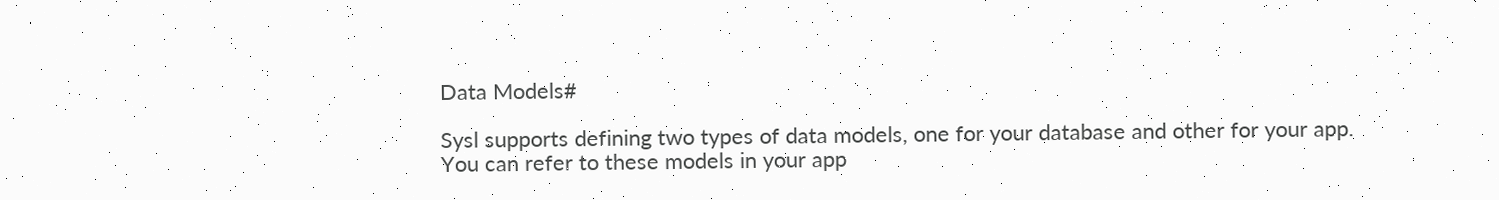Data Models#

Sysl supports defining two types of data models, one for your database and other for your app. You can refer to these models in your app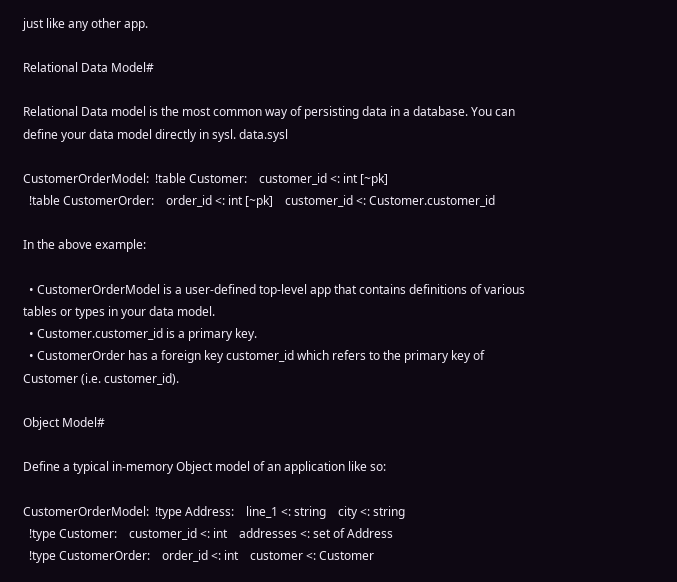just like any other app.

Relational Data Model#

Relational Data model is the most common way of persisting data in a database. You can define your data model directly in sysl. data.sysl

CustomerOrderModel:  !table Customer:    customer_id <: int [~pk]
  !table CustomerOrder:    order_id <: int [~pk]    customer_id <: Customer.customer_id

In the above example:

  • CustomerOrderModel is a user-defined top-level app that contains definitions of various tables or types in your data model.
  • Customer.customer_id is a primary key.
  • CustomerOrder has a foreign key customer_id which refers to the primary key of Customer (i.e. customer_id).

Object Model#

Define a typical in-memory Object model of an application like so:

CustomerOrderModel:  !type Address:    line_1 <: string    city <: string
  !type Customer:    customer_id <: int    addresses <: set of Address
  !type CustomerOrder:    order_id <: int    customer <: Customer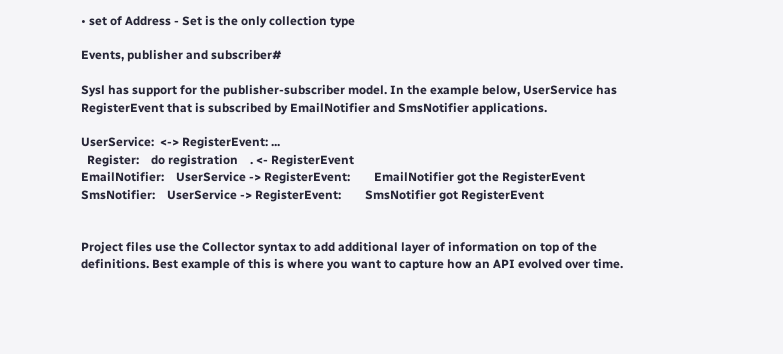• set of Address - Set is the only collection type

Events, publisher and subscriber#

Sysl has support for the publisher-subscriber model. In the example below, UserService has RegisterEvent that is subscribed by EmailNotifier and SmsNotifier applications.

UserService:  <-> RegisterEvent: ...
  Register:    do registration    . <- RegisterEvent
EmailNotifier:    UserService -> RegisterEvent:        EmailNotifier got the RegisterEvent
SmsNotifier:    UserService -> RegisterEvent:        SmsNotifier got RegisterEvent


Project files use the Collector syntax to add additional layer of information on top of the definitions. Best example of this is where you want to capture how an API evolved over time.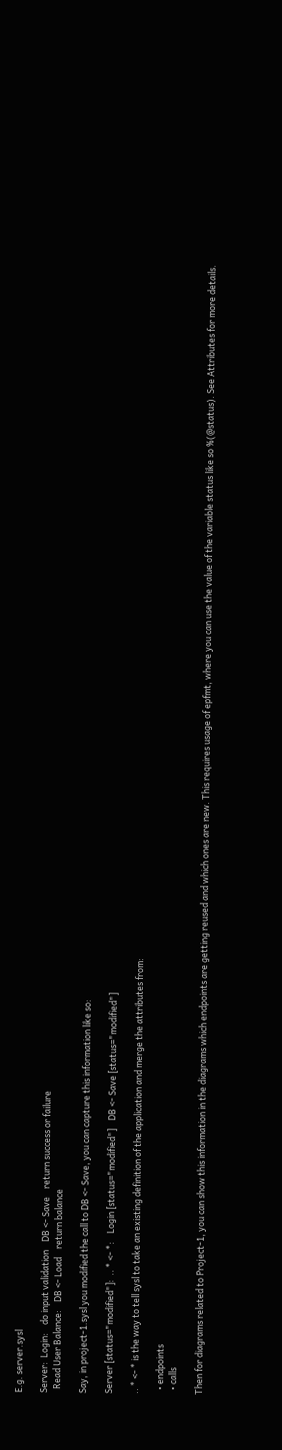E.g. server.sysl

Server:  Login:    do input validation    DB <- Save    return success or failure
  Read User Balance:    DB <- Load    return balance

Say, in project-1.sysl you modified the call to DB <- Save, you can capture this information like so:

Server [status="modified"]:  .. * <- *:    Login [status="modified"]    DB <- Save [status="modified"]

.. * <- * is the way to tell sysl to take an existing definition of the application and merge the attributes from:

  • endpoints
  • calls

Then for diagrams related to Project-1, you can show this information in the diagrams which endpoints are getting reused and which ones are new. This requires usage of epfmt, where you can use the value of the variable status like so %(@status). See Attributes for more details.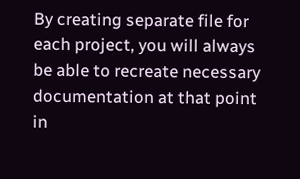By creating separate file for each project, you will always be able to recreate necessary documentation at that point in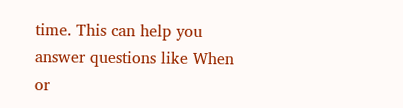time. This can help you answer questions like When or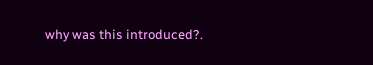why was this introduced?.